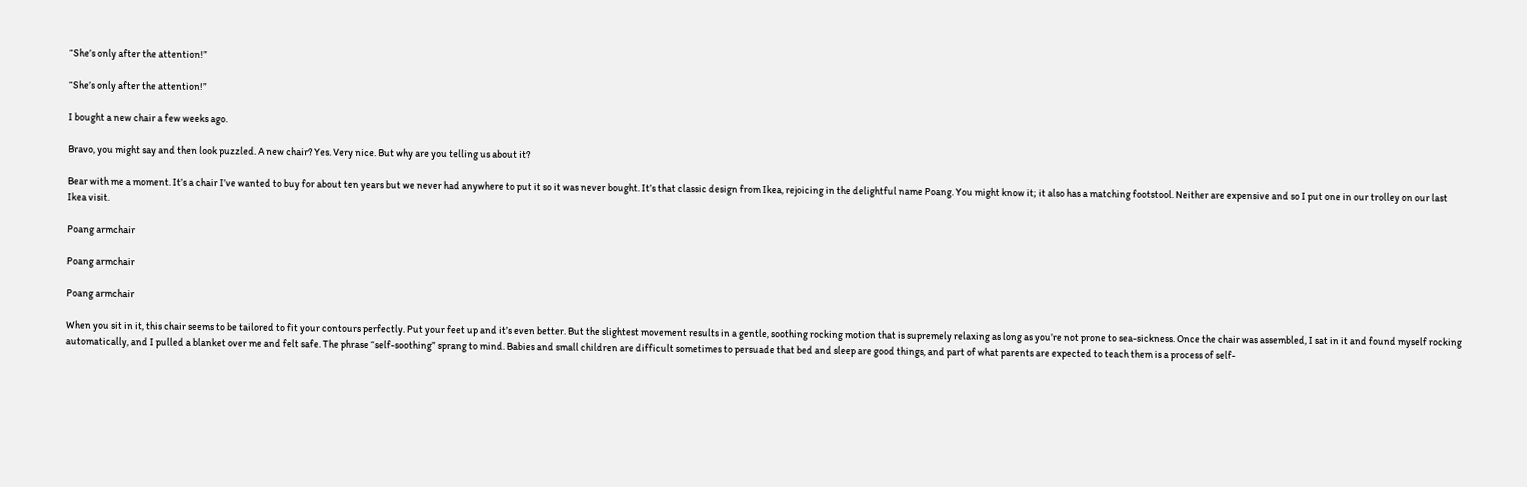“She’s only after the attention!”

“She’s only after the attention!”

I bought a new chair a few weeks ago.

Bravo, you might say and then look puzzled. A new chair? Yes. Very nice. But why are you telling us about it?

Bear with me a moment. It’s a chair I’ve wanted to buy for about ten years but we never had anywhere to put it so it was never bought. It’s that classic design from Ikea, rejoicing in the delightful name Poang. You might know it; it also has a matching footstool. Neither are expensive and so I put one in our trolley on our last Ikea visit.

Poang armchair

Poang armchair

Poang armchair

When you sit in it, this chair seems to be tailored to fit your contours perfectly. Put your feet up and it’s even better. But the slightest movement results in a gentle, soothing rocking motion that is supremely relaxing as long as you’re not prone to sea-sickness. Once the chair was assembled, I sat in it and found myself rocking automatically, and I pulled a blanket over me and felt safe. The phrase “self-soothing” sprang to mind. Babies and small children are difficult sometimes to persuade that bed and sleep are good things, and part of what parents are expected to teach them is a process of self-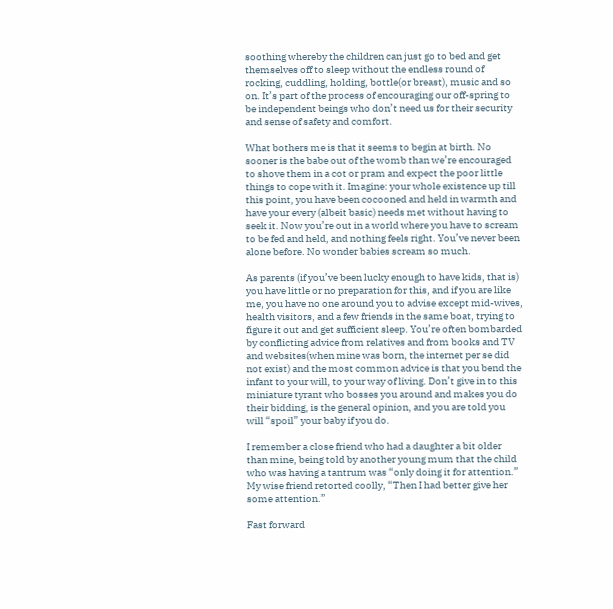soothing whereby the children can just go to bed and get themselves off to sleep without the endless round of rocking, cuddling, holding, bottle(or breast), music and so on. It’s part of the process of encouraging our off-spring to be independent beings who don’t need us for their security and sense of safety and comfort.

What bothers me is that it seems to begin at birth. No sooner is the babe out of the womb than we’re encouraged to shove them in a cot or pram and expect the poor little things to cope with it. Imagine: your whole existence up till this point, you have been cocooned and held in warmth and have your every (albeit basic) needs met without having to seek it. Now you’re out in a world where you have to scream to be fed and held, and nothing feels right. You’ve never been alone before. No wonder babies scream so much.

As parents (if you’ve been lucky enough to have kids, that is) you have little or no preparation for this, and if you are like me, you have no one around you to advise except mid-wives, health visitors, and a few friends in the same boat, trying to figure it out and get sufficient sleep. You’re often bombarded by conflicting advice from relatives and from books and TV and websites(when mine was born, the internet per se did not exist) and the most common advice is that you bend the infant to your will, to your way of living. Don’t give in to this miniature tyrant who bosses you around and makes you do their bidding, is the general opinion, and you are told you will “spoil” your baby if you do.

I remember a close friend who had a daughter a bit older than mine, being told by another young mum that the child who was having a tantrum was “only doing it for attention.” My wise friend retorted coolly, “Then I had better give her some attention.”

Fast forward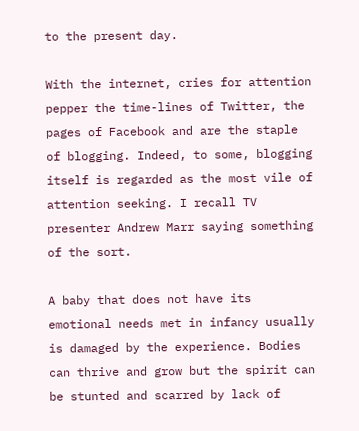to the present day.

With the internet, cries for attention pepper the time-lines of Twitter, the pages of Facebook and are the staple of blogging. Indeed, to some, blogging itself is regarded as the most vile of attention seeking. I recall TV presenter Andrew Marr saying something of the sort.

A baby that does not have its emotional needs met in infancy usually is damaged by the experience. Bodies can thrive and grow but the spirit can be stunted and scarred by lack of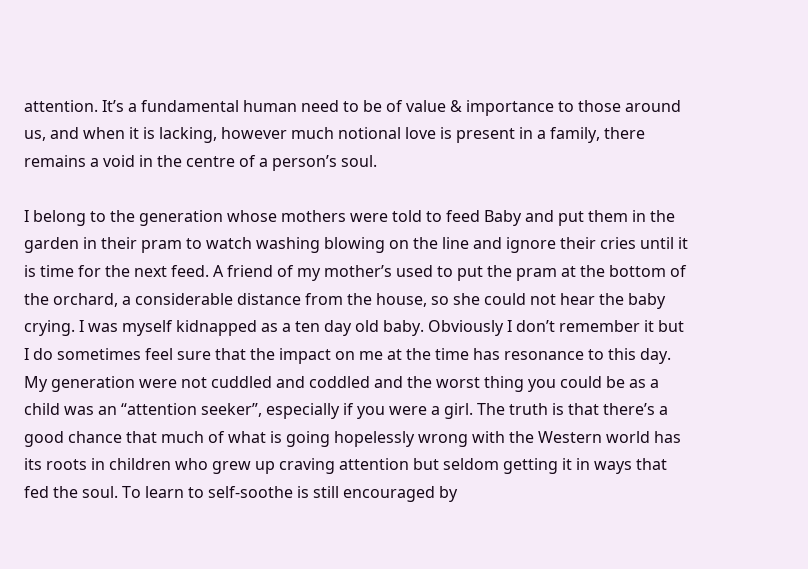attention. It’s a fundamental human need to be of value & importance to those around us, and when it is lacking, however much notional love is present in a family, there remains a void in the centre of a person’s soul.

I belong to the generation whose mothers were told to feed Baby and put them in the garden in their pram to watch washing blowing on the line and ignore their cries until it is time for the next feed. A friend of my mother’s used to put the pram at the bottom of the orchard, a considerable distance from the house, so she could not hear the baby crying. I was myself kidnapped as a ten day old baby. Obviously I don’t remember it but I do sometimes feel sure that the impact on me at the time has resonance to this day. My generation were not cuddled and coddled and the worst thing you could be as a child was an “attention seeker”, especially if you were a girl. The truth is that there’s a good chance that much of what is going hopelessly wrong with the Western world has its roots in children who grew up craving attention but seldom getting it in ways that fed the soul. To learn to self-soothe is still encouraged by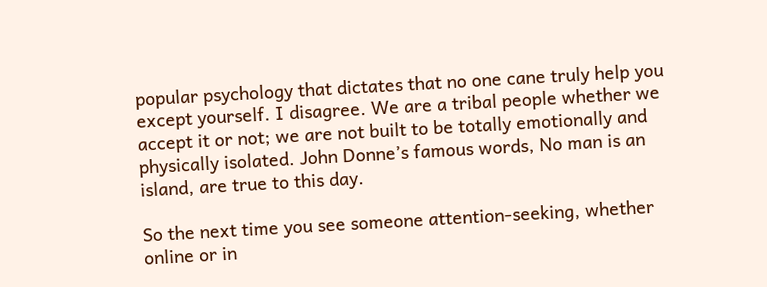popular psychology that dictates that no one cane truly help you except yourself. I disagree. We are a tribal people whether we accept it or not; we are not built to be totally emotionally and physically isolated. John Donne’s famous words, No man is an island, are true to this day.

So the next time you see someone attention-seeking, whether online or in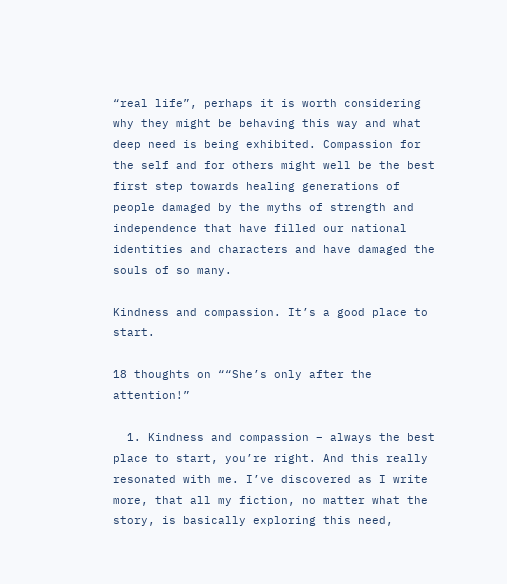“real life”, perhaps it is worth considering why they might be behaving this way and what deep need is being exhibited. Compassion for the self and for others might well be the best first step towards healing generations of people damaged by the myths of strength and independence that have filled our national identities and characters and have damaged the souls of so many.

Kindness and compassion. It’s a good place to start.

18 thoughts on ““She’s only after the attention!”

  1. Kindness and compassion – always the best place to start, you’re right. And this really resonated with me. I’ve discovered as I write more, that all my fiction, no matter what the story, is basically exploring this need,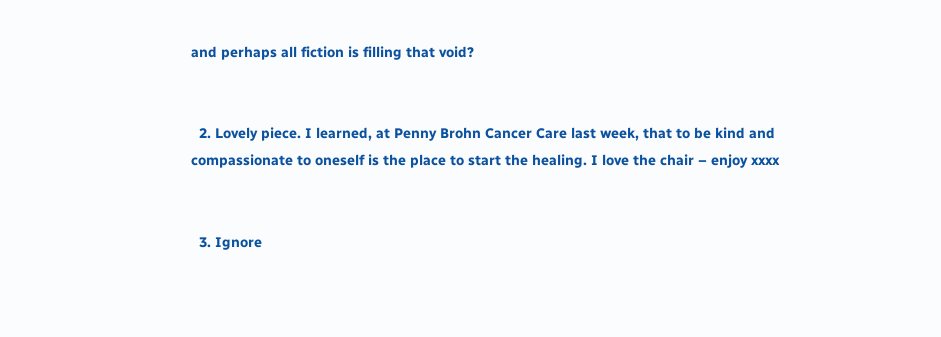and perhaps all fiction is filling that void?


  2. Lovely piece. I learned, at Penny Brohn Cancer Care last week, that to be kind and compassionate to oneself is the place to start the healing. I love the chair – enjoy xxxx


  3. Ignore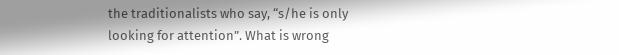the traditionalists who say, “s/he is only looking for attention”. What is wrong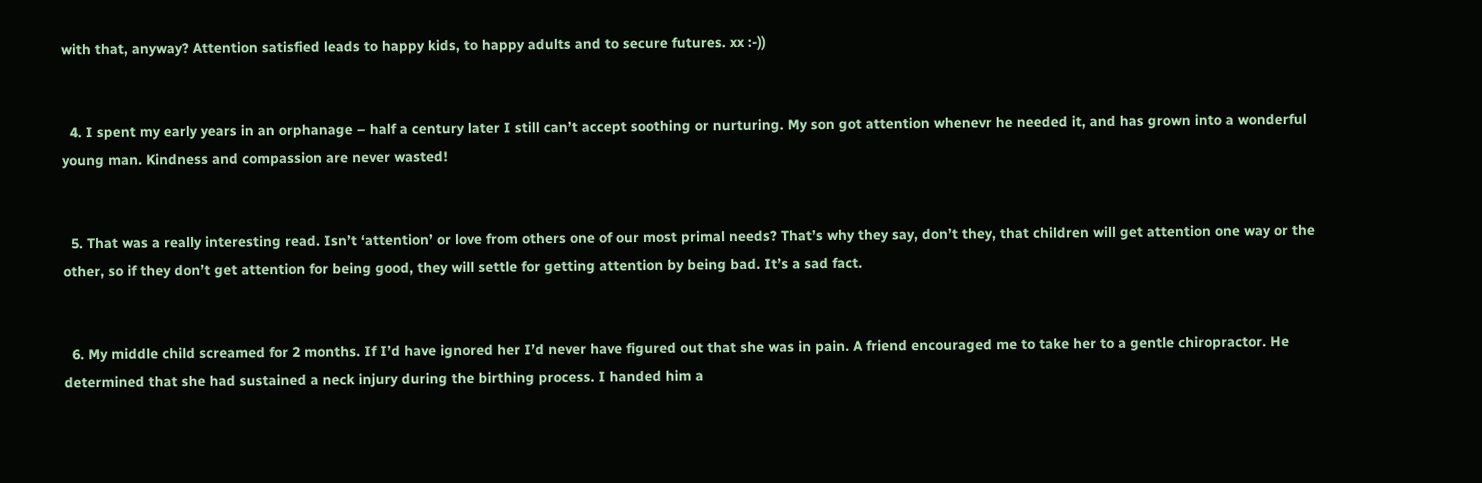with that, anyway? Attention satisfied leads to happy kids, to happy adults and to secure futures. xx :-))


  4. I spent my early years in an orphanage – half a century later I still can’t accept soothing or nurturing. My son got attention whenevr he needed it, and has grown into a wonderful young man. Kindness and compassion are never wasted!


  5. That was a really interesting read. Isn’t ‘attention’ or love from others one of our most primal needs? That’s why they say, don’t they, that children will get attention one way or the other, so if they don’t get attention for being good, they will settle for getting attention by being bad. It’s a sad fact.


  6. My middle child screamed for 2 months. If I’d have ignored her I’d never have figured out that she was in pain. A friend encouraged me to take her to a gentle chiropractor. He determined that she had sustained a neck injury during the birthing process. I handed him a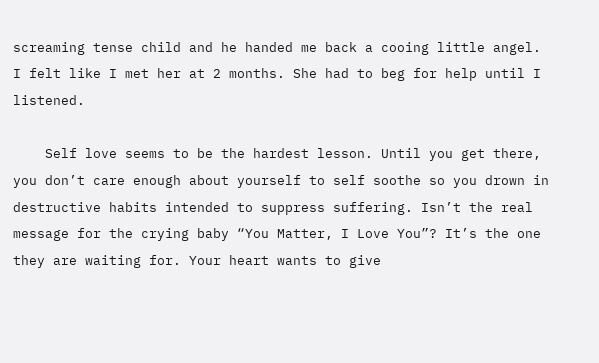screaming tense child and he handed me back a cooing little angel. I felt like I met her at 2 months. She had to beg for help until I listened.

    Self love seems to be the hardest lesson. Until you get there, you don’t care enough about yourself to self soothe so you drown in destructive habits intended to suppress suffering. Isn’t the real message for the crying baby “You Matter, I Love You”? It’s the one they are waiting for. Your heart wants to give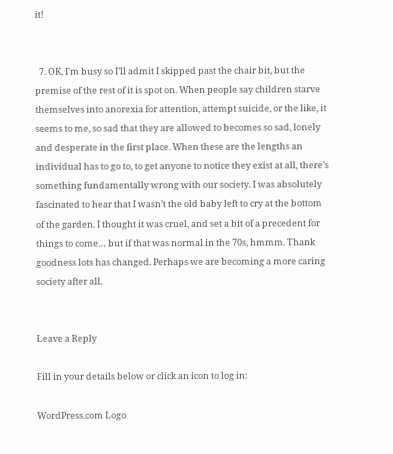it!


  7. OK, I’m busy so I’ll admit I skipped past the chair bit, but the premise of the rest of it is spot on. When people say children starve themselves into anorexia for attention, attempt suicide, or the like, it seems to me, so sad that they are allowed to becomes so sad, lonely and desperate in the first place. When these are the lengths an individual has to go to, to get anyone to notice they exist at all, there’s something fundamentally wrong with our society. I was absolutely fascinated to hear that I wasn’t the old baby left to cry at the bottom of the garden. I thought it was cruel, and set a bit of a precedent for things to come… but if that was normal in the 70s, hmmm. Thank goodness lots has changed. Perhaps we are becoming a more caring society after all.


Leave a Reply

Fill in your details below or click an icon to log in:

WordPress.com Logo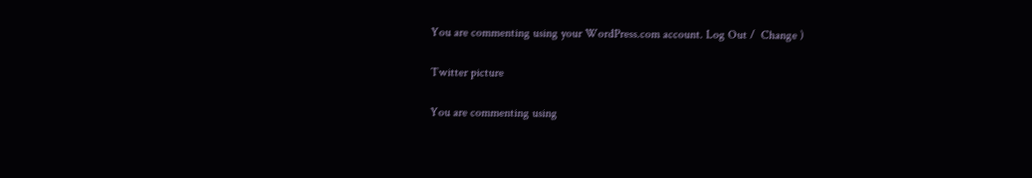You are commenting using your WordPress.com account. Log Out /  Change )

Twitter picture

You are commenting using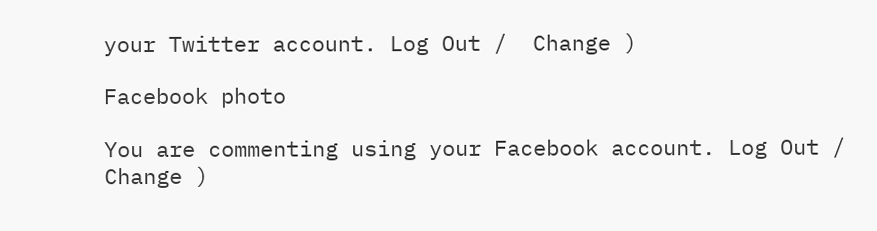your Twitter account. Log Out /  Change )

Facebook photo

You are commenting using your Facebook account. Log Out /  Change )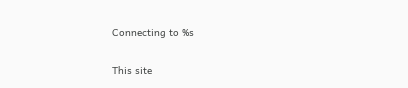Connecting to %s

This site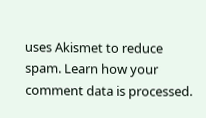uses Akismet to reduce spam. Learn how your comment data is processed.